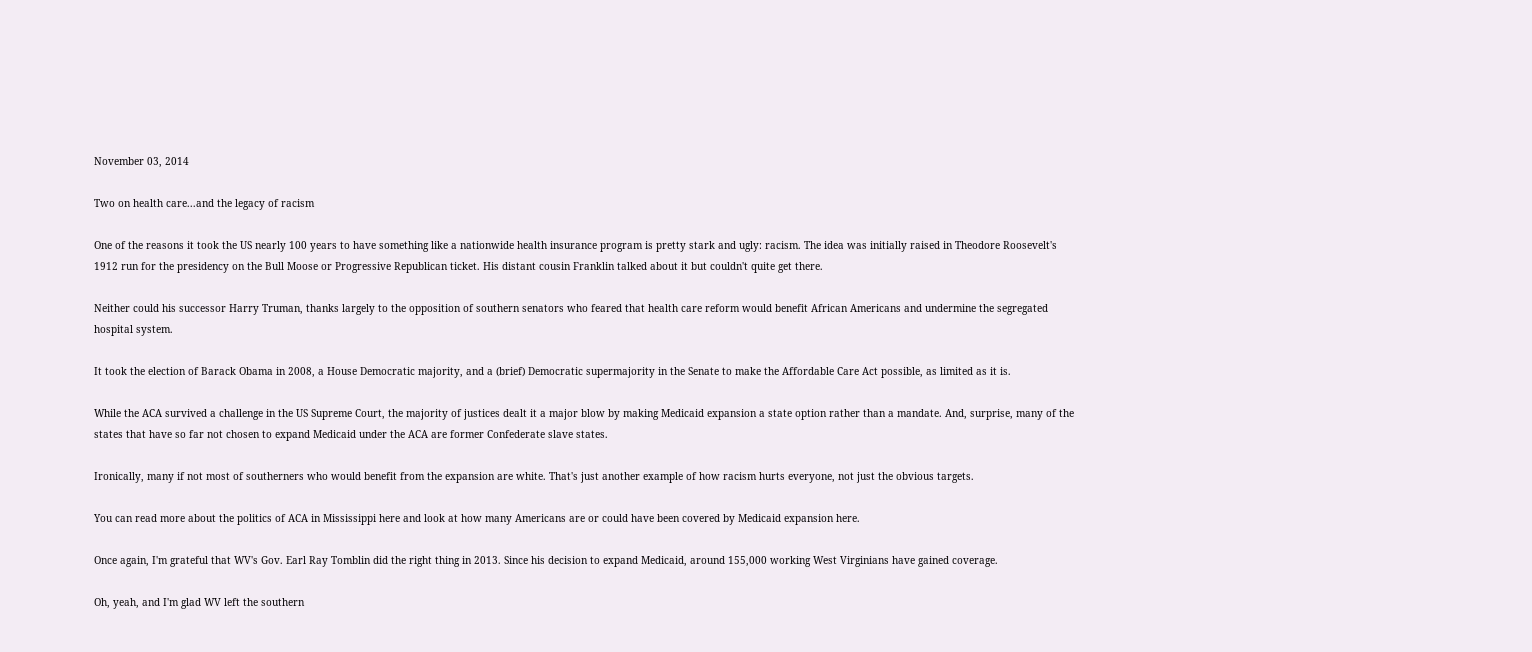November 03, 2014

Two on health care...and the legacy of racism

One of the reasons it took the US nearly 100 years to have something like a nationwide health insurance program is pretty stark and ugly: racism. The idea was initially raised in Theodore Roosevelt's 1912 run for the presidency on the Bull Moose or Progressive Republican ticket. His distant cousin Franklin talked about it but couldn't quite get there.

Neither could his successor Harry Truman, thanks largely to the opposition of southern senators who feared that health care reform would benefit African Americans and undermine the segregated hospital system.

It took the election of Barack Obama in 2008, a House Democratic majority, and a (brief) Democratic supermajority in the Senate to make the Affordable Care Act possible, as limited as it is.

While the ACA survived a challenge in the US Supreme Court, the majority of justices dealt it a major blow by making Medicaid expansion a state option rather than a mandate. And, surprise, many of the states that have so far not chosen to expand Medicaid under the ACA are former Confederate slave states.

Ironically, many if not most of southerners who would benefit from the expansion are white. That's just another example of how racism hurts everyone, not just the obvious targets.

You can read more about the politics of ACA in Mississippi here and look at how many Americans are or could have been covered by Medicaid expansion here.

Once again, I'm grateful that WV's Gov. Earl Ray Tomblin did the right thing in 2013. Since his decision to expand Medicaid, around 155,000 working West Virginians have gained coverage.

Oh, yeah, and I'm glad WV left the southern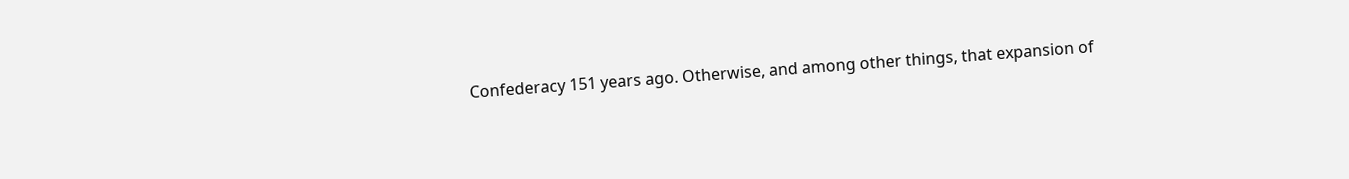Confederacy 151 years ago. Otherwise, and among other things, that expansion of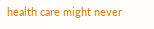health care might never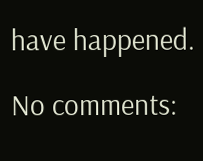have happened.

No comments: